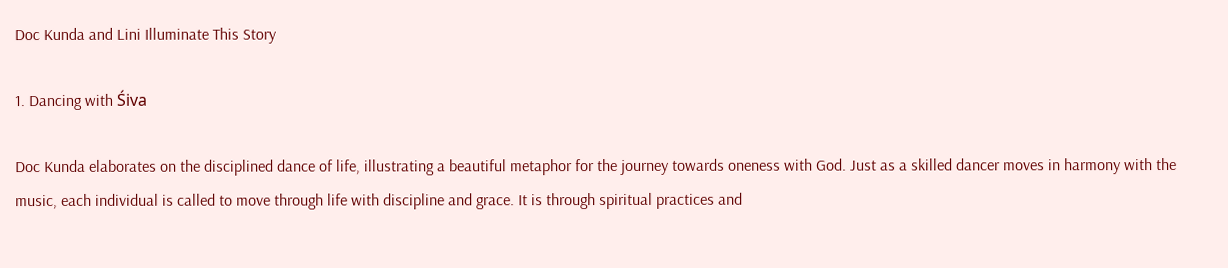Doc Kunda and Lini Illuminate This Story

1. Dancing with Śiva

Doc Kunda elaborates on the disciplined dance of life, illustrating a beautiful metaphor for the journey towards oneness with God. Just as a skilled dancer moves in harmony with the music, each individual is called to move through life with discipline and grace. It is through spiritual practices and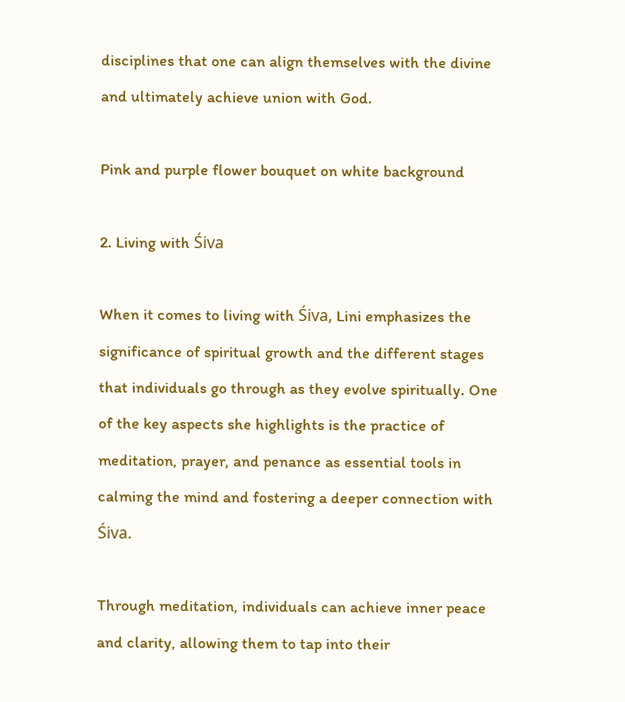disciplines that one can align themselves with the divine and ultimately achieve union with God.

Pink and purple flower bouquet on white background

2. Living with Śiva

When it comes to living with Śiva, Lini emphasizes the significance of spiritual growth and the different stages that individuals go through as they evolve spiritually. One of the key aspects she highlights is the practice of meditation, prayer, and penance as essential tools in calming the mind and fostering a deeper connection with Śiva.

Through meditation, individuals can achieve inner peace and clarity, allowing them to tap into their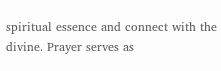spiritual essence and connect with the divine. Prayer serves as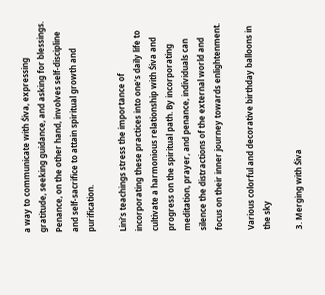a way to communicate with Śiva, expressing gratitude, seeking guidance, and asking for blessings. Penance, on the other hand, involves self-discipline and self-sacrifice to attain spiritual growth and purification.

Lini’s teachings stress the importance of incorporating these practices into one’s daily life to cultivate a harmonious relationship with Śiva and progress on the spiritual path. By incorporating meditation, prayer, and penance, individuals can silence the distractions of the external world and focus on their inner journey towards enlightenment.

Various colorful and decorative birthday balloons in the sky

3. Merging with Śiva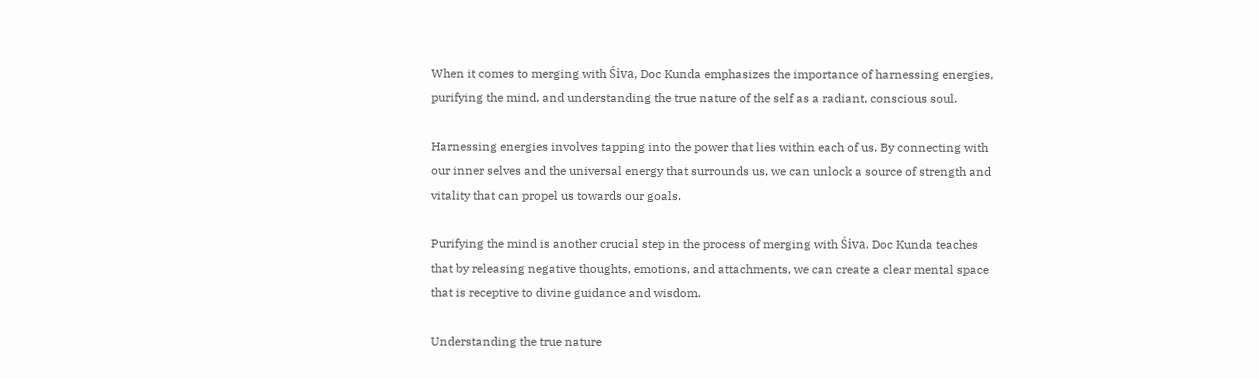When it comes to merging with Śiva, Doc Kunda emphasizes the importance of harnessing energies, purifying the mind, and understanding the true nature of the self as a radiant, conscious soul.

Harnessing energies involves tapping into the power that lies within each of us. By connecting with our inner selves and the universal energy that surrounds us, we can unlock a source of strength and vitality that can propel us towards our goals.

Purifying the mind is another crucial step in the process of merging with Śiva. Doc Kunda teaches that by releasing negative thoughts, emotions, and attachments, we can create a clear mental space that is receptive to divine guidance and wisdom.

Understanding the true nature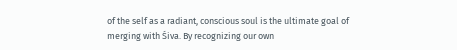of the self as a radiant, conscious soul is the ultimate goal of merging with Śiva. By recognizing our own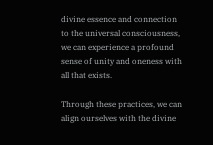divine essence and connection to the universal consciousness, we can experience a profound sense of unity and oneness with all that exists.

Through these practices, we can align ourselves with the divine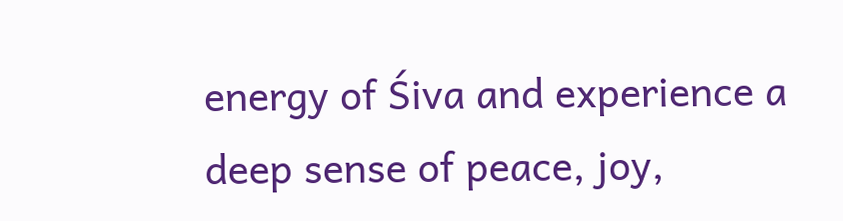energy of Śiva and experience a deep sense of peace, joy,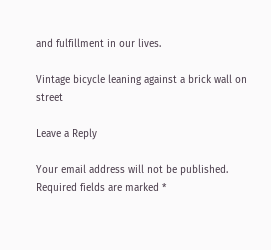and fulfillment in our lives.

Vintage bicycle leaning against a brick wall on street

Leave a Reply

Your email address will not be published. Required fields are marked *